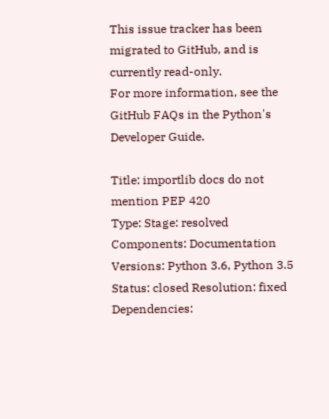This issue tracker has been migrated to GitHub, and is currently read-only.
For more information, see the GitHub FAQs in the Python's Developer Guide.

Title: importlib docs do not mention PEP 420
Type: Stage: resolved
Components: Documentation Versions: Python 3.6, Python 3.5
Status: closed Resolution: fixed
Dependencies: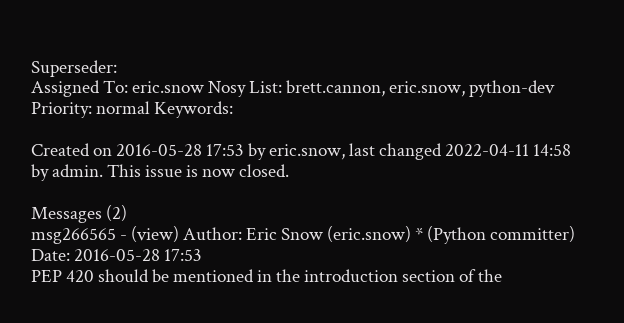Superseder:
Assigned To: eric.snow Nosy List: brett.cannon, eric.snow, python-dev
Priority: normal Keywords:

Created on 2016-05-28 17:53 by eric.snow, last changed 2022-04-11 14:58 by admin. This issue is now closed.

Messages (2)
msg266565 - (view) Author: Eric Snow (eric.snow) * (Python committer) Date: 2016-05-28 17:53
PEP 420 should be mentioned in the introduction section of the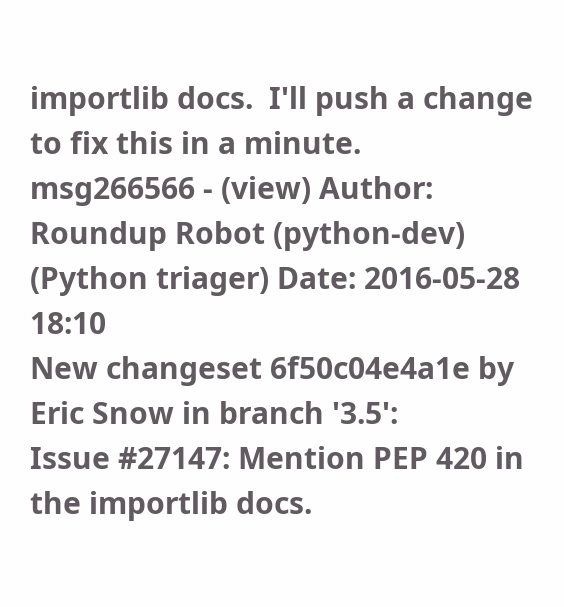importlib docs.  I'll push a change to fix this in a minute.
msg266566 - (view) Author: Roundup Robot (python-dev) (Python triager) Date: 2016-05-28 18:10
New changeset 6f50c04e4a1e by Eric Snow in branch '3.5':
Issue #27147: Mention PEP 420 in the importlib docs.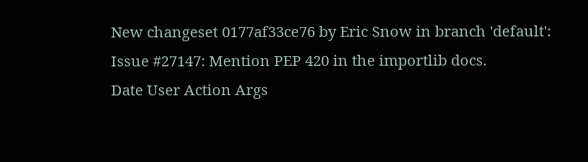New changeset 0177af33ce76 by Eric Snow in branch 'default':
Issue #27147: Mention PEP 420 in the importlib docs.
Date User Action Args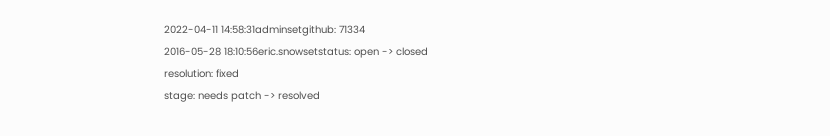2022-04-11 14:58:31adminsetgithub: 71334
2016-05-28 18:10:56eric.snowsetstatus: open -> closed
resolution: fixed
stage: needs patch -> resolved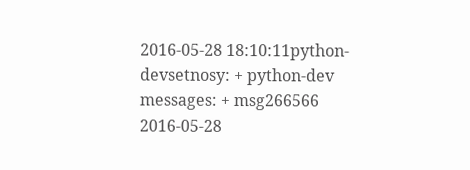2016-05-28 18:10:11python-devsetnosy: + python-dev
messages: + msg266566
2016-05-28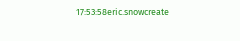17:53:58eric.snowcreate